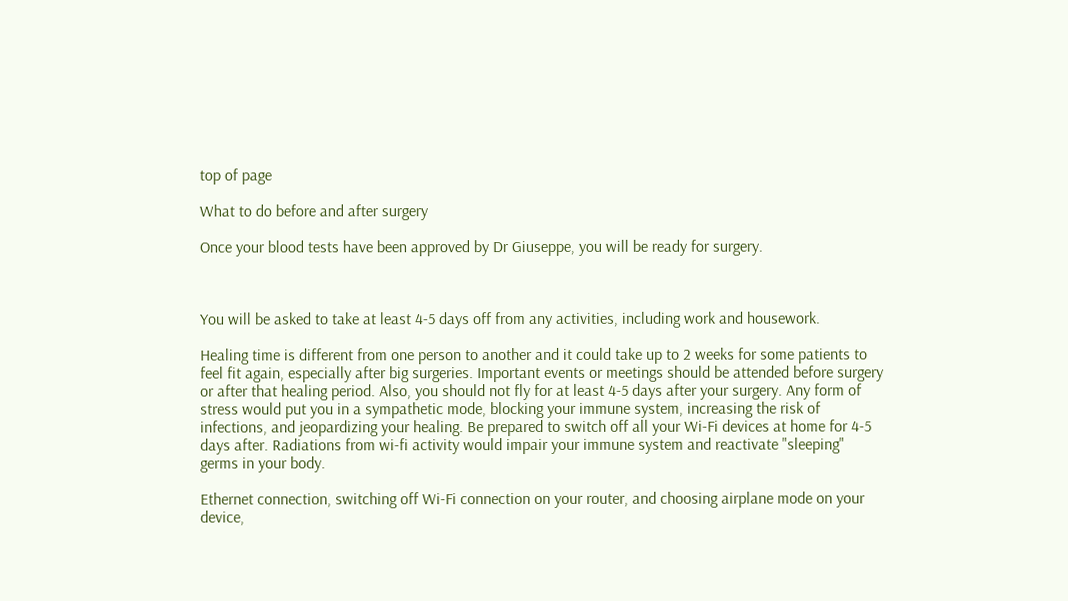top of page

What to do before and after surgery

Once your blood tests have been approved by Dr Giuseppe, you will be ready for surgery.



You will be asked to take at least 4-5 days off from any activities, including work and housework.

Healing time is different from one person to another and it could take up to 2 weeks for some patients to feel fit again, especially after big surgeries. Important events or meetings should be attended before surgery or after that healing period. Also, you should not fly for at least 4-5 days after your surgery. Any form of stress would put you in a sympathetic mode, blocking your immune system, increasing the risk of infections, and jeopardizing your healing. Be prepared to switch off all your Wi-Fi devices at home for 4-5 days after. Radiations from wi-fi activity would impair your immune system and reactivate "sleeping" germs in your body.

Ethernet connection, switching off Wi-Fi connection on your router, and choosing airplane mode on your device,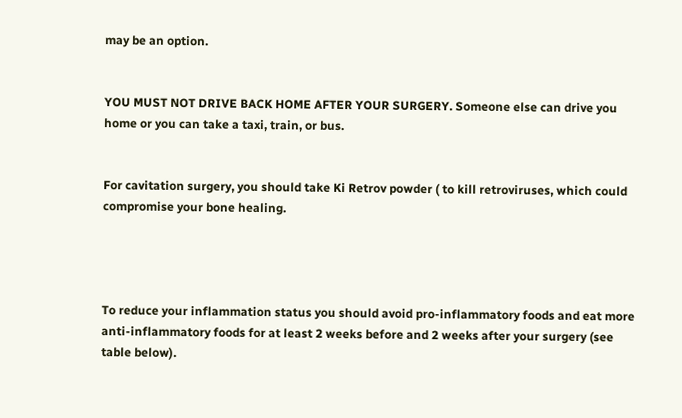may be an option.


YOU MUST NOT DRIVE BACK HOME AFTER YOUR SURGERY. Someone else can drive you home or you can take a taxi, train, or bus.


For cavitation surgery, you should take Ki Retrov powder ( to kill retroviruses, which could compromise your bone healing.




To reduce your inflammation status you should avoid pro-inflammatory foods and eat more anti-inflammatory foods for at least 2 weeks before and 2 weeks after your surgery (see table below).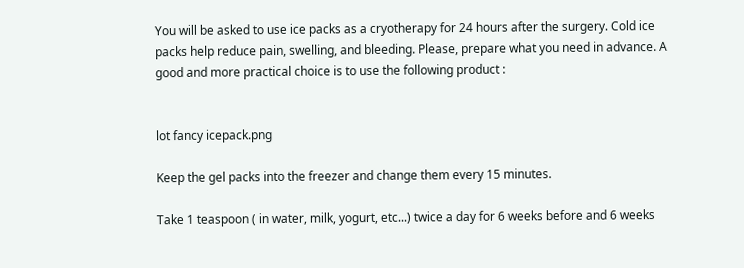You will be asked to use ice packs as a cryotherapy for 24 hours after the surgery. Cold ice packs help reduce pain, swelling, and bleeding. Please, prepare what you need in advance. A good and more practical choice is to use the following product :


lot fancy icepack.png

Keep the gel packs into the freezer and change them every 15 minutes.

Take 1 teaspoon ( in water, milk, yogurt, etc...) twice a day for 6 weeks before and 6 weeks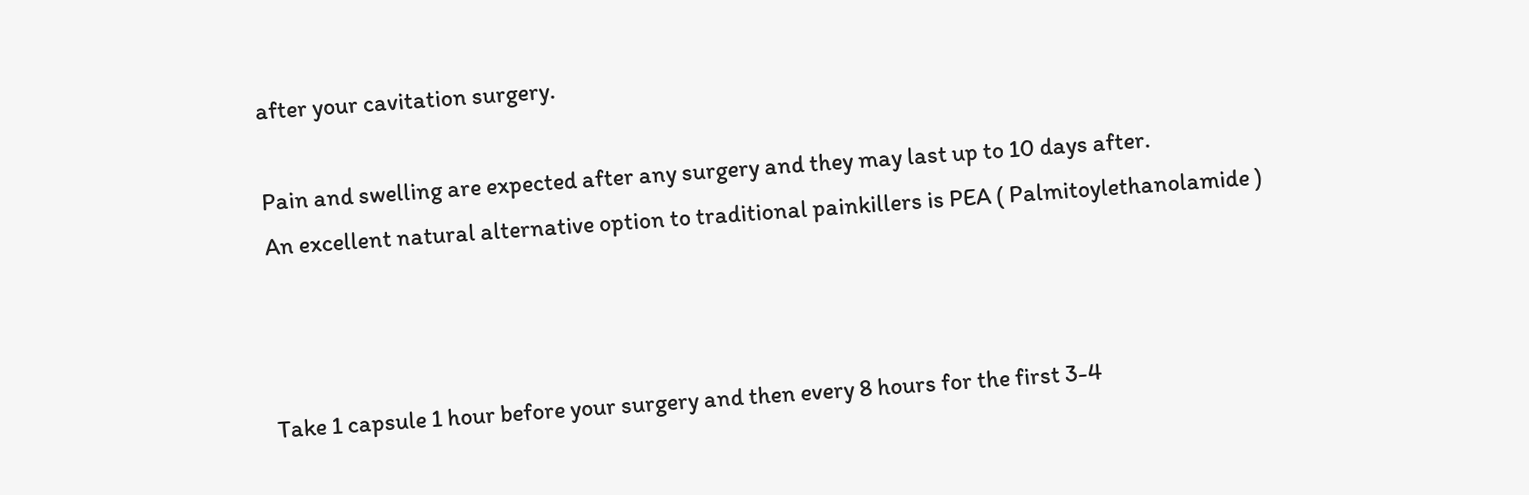after your cavitation surgery.

Pain and swelling are expected after any surgery and they may last up to 10 days after.
An excellent natural alternative option to traditional painkillers is PEA ( Palmitoylethanolamide )



Take 1 capsule 1 hour before your surgery and then every 8 hours for the first 3-4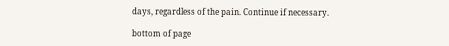days, regardless of the pain. Continue if necessary.

bottom of page